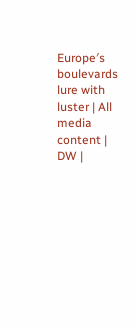Europe′s boulevards lure with luster | All media content | DW |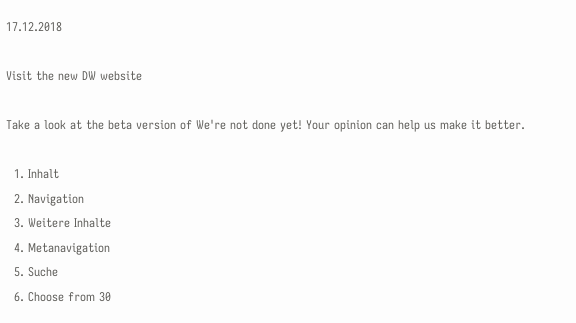17.12.2018

Visit the new DW website

Take a look at the beta version of We're not done yet! Your opinion can help us make it better.

  1. Inhalt
  2. Navigation
  3. Weitere Inhalte
  4. Metanavigation
  5. Suche
  6. Choose from 30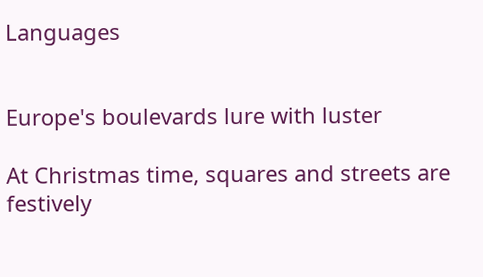Languages


Europe's boulevards lure with luster

At Christmas time, squares and streets are festively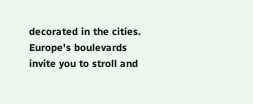decorated in the cities. Europe's boulevards invite you to stroll and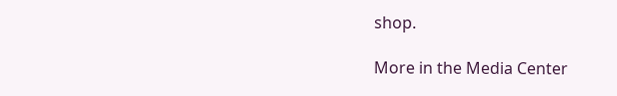shop.

More in the Media Center